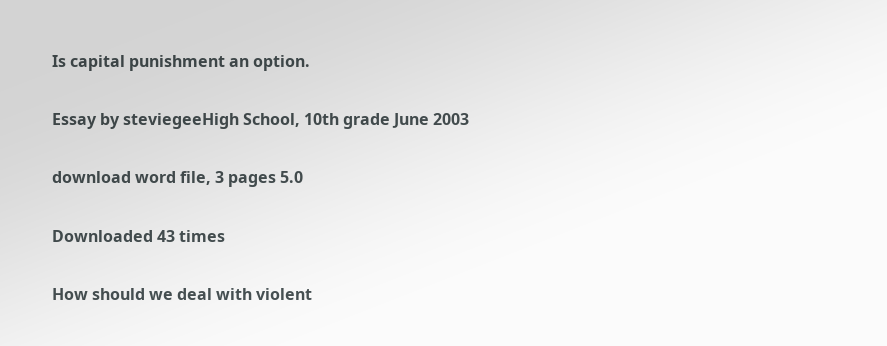Is capital punishment an option.

Essay by steviegeeHigh School, 10th grade June 2003

download word file, 3 pages 5.0

Downloaded 43 times

How should we deal with violent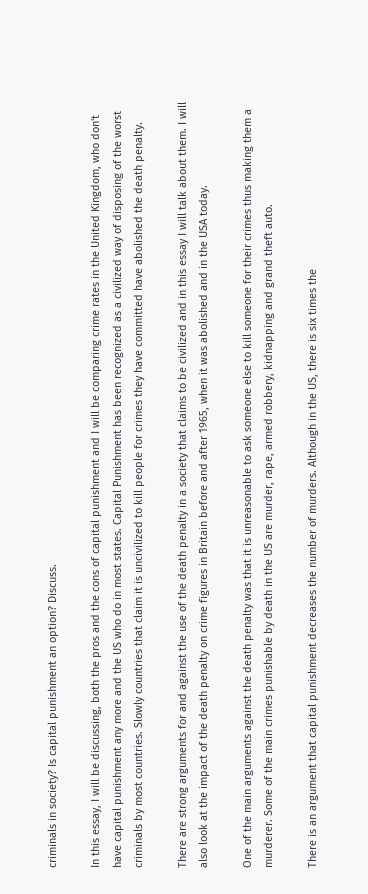criminals in society? Is capital punishment an option? Discuss.

In this essay, I will be discussing, both the pros and the cons of capital punishment and I will be comparing crime rates in the United Kingdom, who don't have capital punishment any more and the US who do in most states. Capital Punishment has been recognized as a civilized way of disposing of the worst criminals by most countries. Slowly countries that claim it is uncivilized to kill people for crimes they have committed have abolished the death penalty.

There are strong arguments for and against the use of the death penalty in a society that claims to be civilized and in this essay I will talk about them. I will also look at the impact of the death penalty on crime figures in Britain before and after 1965, when it was abolished and in the USA today.

One of the main arguments against the death penalty was that it is unreasonable to ask someone else to kill someone for their crimes thus making them a murderer. Some of the main crimes punishable by death in the US are murder, rape, armed robbery, kidnapping and grand theft auto.

There is an argument that capital punishment decreases the number of murders. Although in the US, there is six times the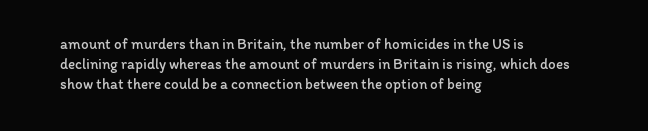amount of murders than in Britain, the number of homicides in the US is declining rapidly whereas the amount of murders in Britain is rising, which does show that there could be a connection between the option of being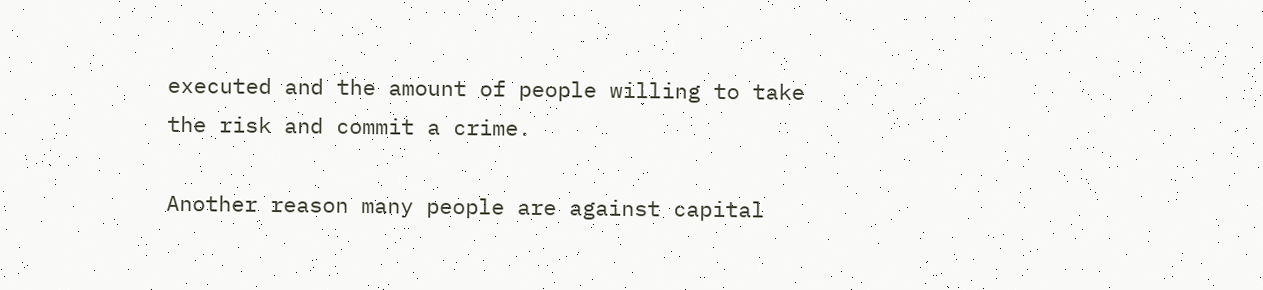executed and the amount of people willing to take the risk and commit a crime.

Another reason many people are against capital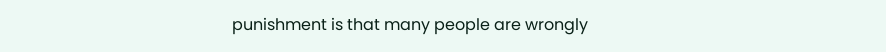punishment is that many people are wrongly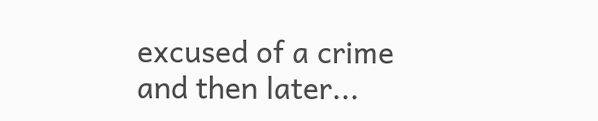excused of a crime and then later...